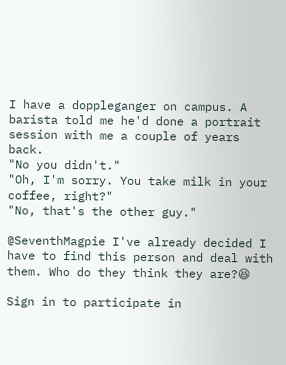I have a doppleganger on campus. A barista told me he'd done a portrait session with me a couple of years back.
"No you didn't."
"Oh, I'm sorry. You take milk in your coffee, right?"
"No, that's the other guy."

@SeventhMagpie I've already decided I have to find this person and deal with them. Who do they think they are?😆

Sign in to participate in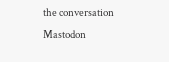the conversation
Mastodon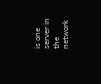is one server in the network